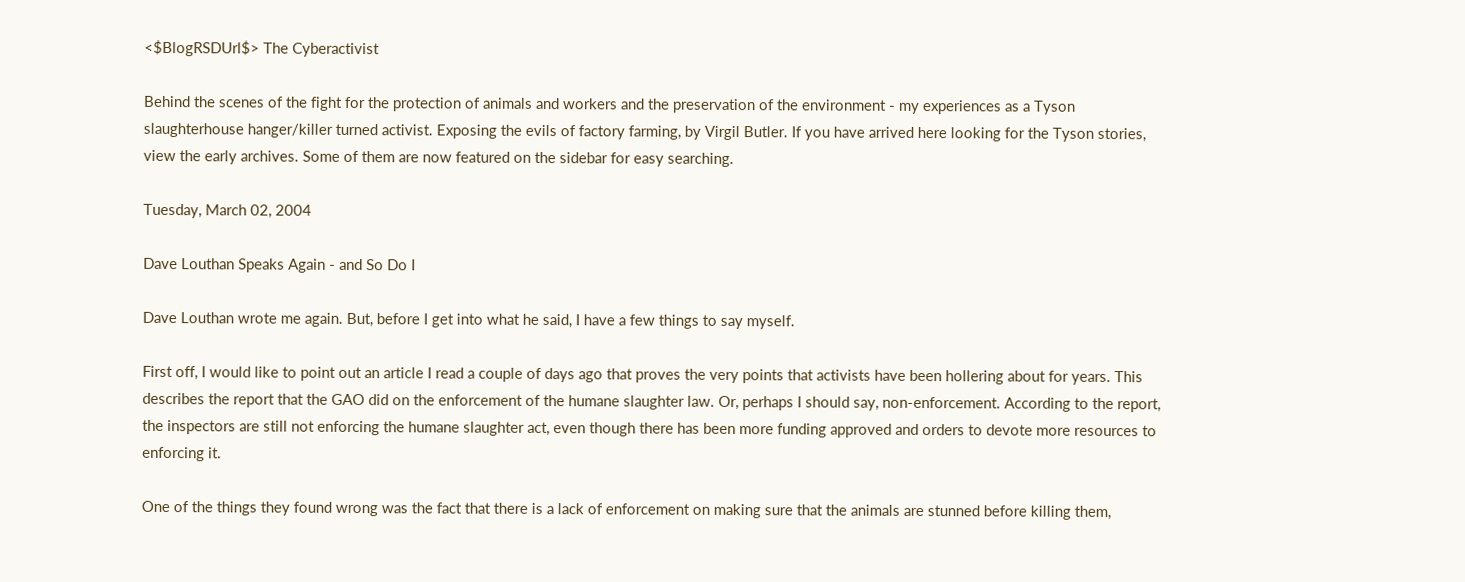<$BlogRSDUrl$> The Cyberactivist

Behind the scenes of the fight for the protection of animals and workers and the preservation of the environment - my experiences as a Tyson slaughterhouse hanger/killer turned activist. Exposing the evils of factory farming, by Virgil Butler. If you have arrived here looking for the Tyson stories, view the early archives. Some of them are now featured on the sidebar for easy searching.

Tuesday, March 02, 2004

Dave Louthan Speaks Again - and So Do I

Dave Louthan wrote me again. But, before I get into what he said, I have a few things to say myself.

First off, I would like to point out an article I read a couple of days ago that proves the very points that activists have been hollering about for years. This describes the report that the GAO did on the enforcement of the humane slaughter law. Or, perhaps I should say, non-enforcement. According to the report, the inspectors are still not enforcing the humane slaughter act, even though there has been more funding approved and orders to devote more resources to enforcing it.

One of the things they found wrong was the fact that there is a lack of enforcement on making sure that the animals are stunned before killing them,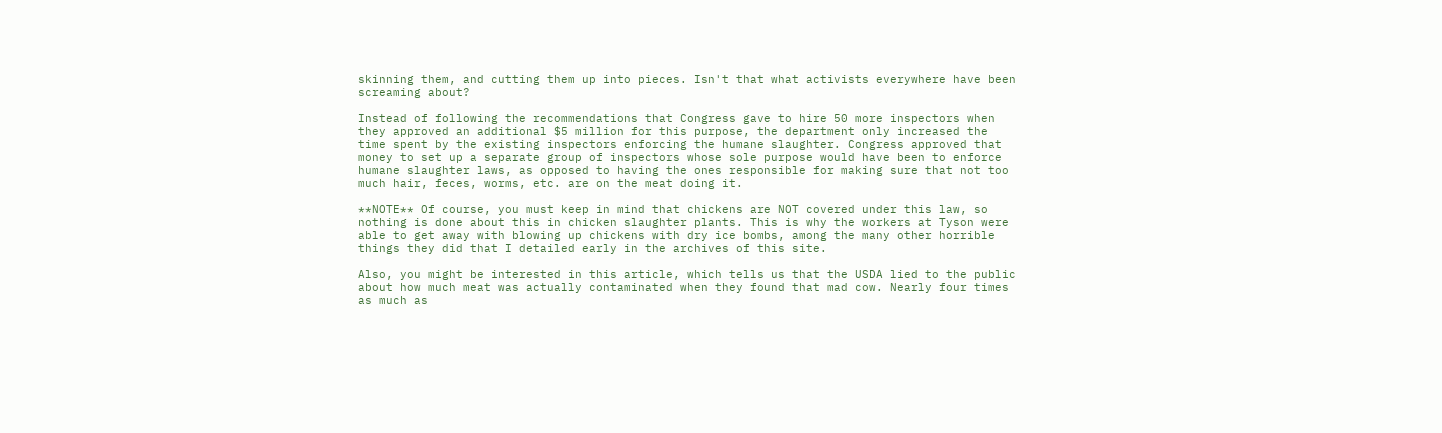skinning them, and cutting them up into pieces. Isn't that what activists everywhere have been screaming about?

Instead of following the recommendations that Congress gave to hire 50 more inspectors when they approved an additional $5 million for this purpose, the department only increased the time spent by the existing inspectors enforcing the humane slaughter. Congress approved that money to set up a separate group of inspectors whose sole purpose would have been to enforce humane slaughter laws, as opposed to having the ones responsible for making sure that not too much hair, feces, worms, etc. are on the meat doing it.

**NOTE** Of course, you must keep in mind that chickens are NOT covered under this law, so nothing is done about this in chicken slaughter plants. This is why the workers at Tyson were able to get away with blowing up chickens with dry ice bombs, among the many other horrible things they did that I detailed early in the archives of this site.

Also, you might be interested in this article, which tells us that the USDA lied to the public about how much meat was actually contaminated when they found that mad cow. Nearly four times as much as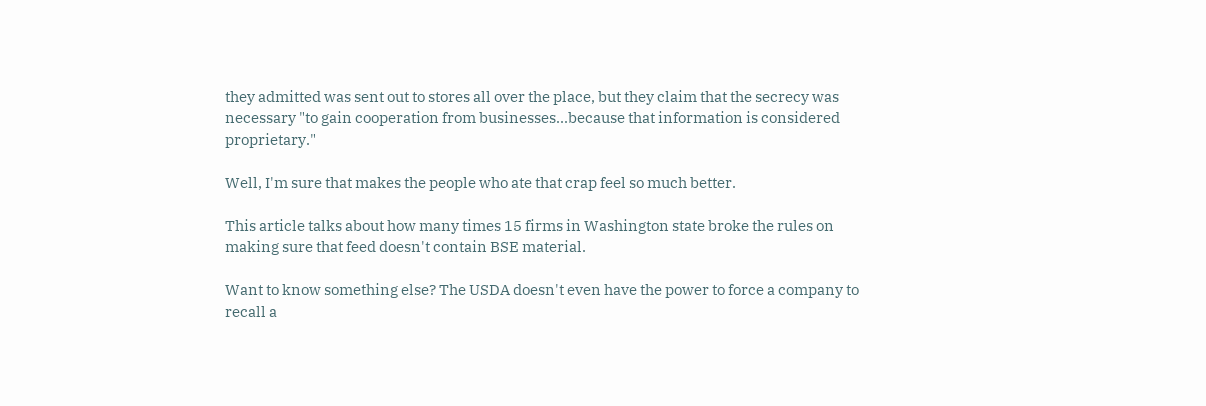they admitted was sent out to stores all over the place, but they claim that the secrecy was necessary "to gain cooperation from businesses...because that information is considered proprietary."

Well, I'm sure that makes the people who ate that crap feel so much better.

This article talks about how many times 15 firms in Washington state broke the rules on making sure that feed doesn't contain BSE material.

Want to know something else? The USDA doesn't even have the power to force a company to recall a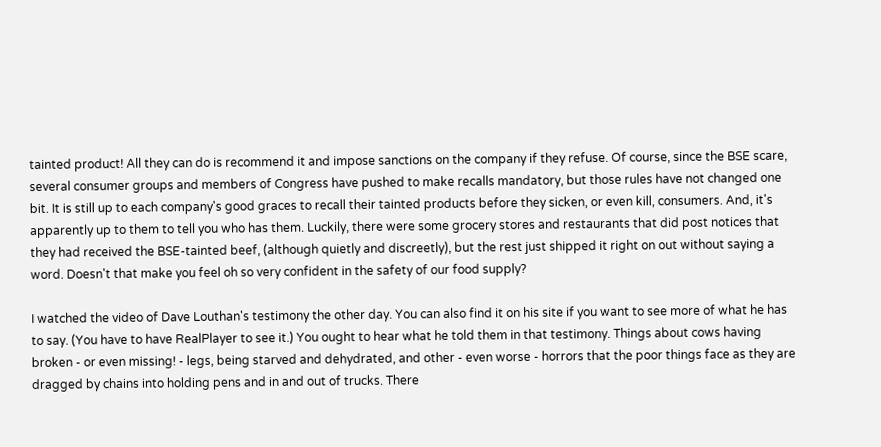tainted product! All they can do is recommend it and impose sanctions on the company if they refuse. Of course, since the BSE scare, several consumer groups and members of Congress have pushed to make recalls mandatory, but those rules have not changed one bit. It is still up to each company's good graces to recall their tainted products before they sicken, or even kill, consumers. And, it's apparently up to them to tell you who has them. Luckily, there were some grocery stores and restaurants that did post notices that they had received the BSE-tainted beef, (although quietly and discreetly), but the rest just shipped it right on out without saying a word. Doesn't that make you feel oh so very confident in the safety of our food supply?

I watched the video of Dave Louthan's testimony the other day. You can also find it on his site if you want to see more of what he has to say. (You have to have RealPlayer to see it.) You ought to hear what he told them in that testimony. Things about cows having broken - or even missing! - legs, being starved and dehydrated, and other - even worse - horrors that the poor things face as they are dragged by chains into holding pens and in and out of trucks. There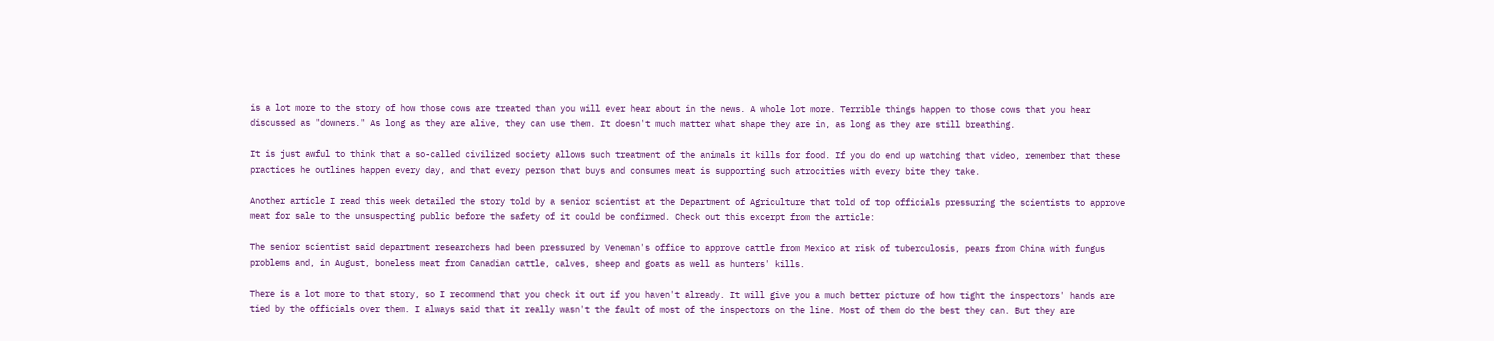is a lot more to the story of how those cows are treated than you will ever hear about in the news. A whole lot more. Terrible things happen to those cows that you hear discussed as "downers." As long as they are alive, they can use them. It doesn't much matter what shape they are in, as long as they are still breathing.

It is just awful to think that a so-called civilized society allows such treatment of the animals it kills for food. If you do end up watching that video, remember that these practices he outlines happen every day, and that every person that buys and consumes meat is supporting such atrocities with every bite they take.

Another article I read this week detailed the story told by a senior scientist at the Department of Agriculture that told of top officials pressuring the scientists to approve meat for sale to the unsuspecting public before the safety of it could be confirmed. Check out this excerpt from the article:

The senior scientist said department researchers had been pressured by Veneman's office to approve cattle from Mexico at risk of tuberculosis, pears from China with fungus problems and, in August, boneless meat from Canadian cattle, calves, sheep and goats as well as hunters' kills.

There is a lot more to that story, so I recommend that you check it out if you haven't already. It will give you a much better picture of how tight the inspectors' hands are tied by the officials over them. I always said that it really wasn't the fault of most of the inspectors on the line. Most of them do the best they can. But they are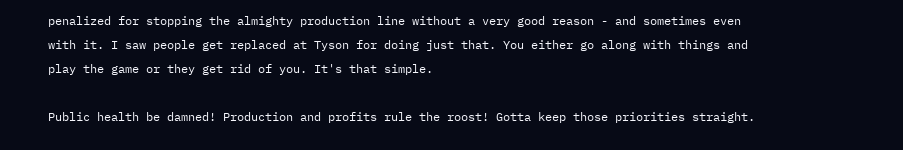penalized for stopping the almighty production line without a very good reason - and sometimes even with it. I saw people get replaced at Tyson for doing just that. You either go along with things and play the game or they get rid of you. It's that simple.

Public health be damned! Production and profits rule the roost! Gotta keep those priorities straight.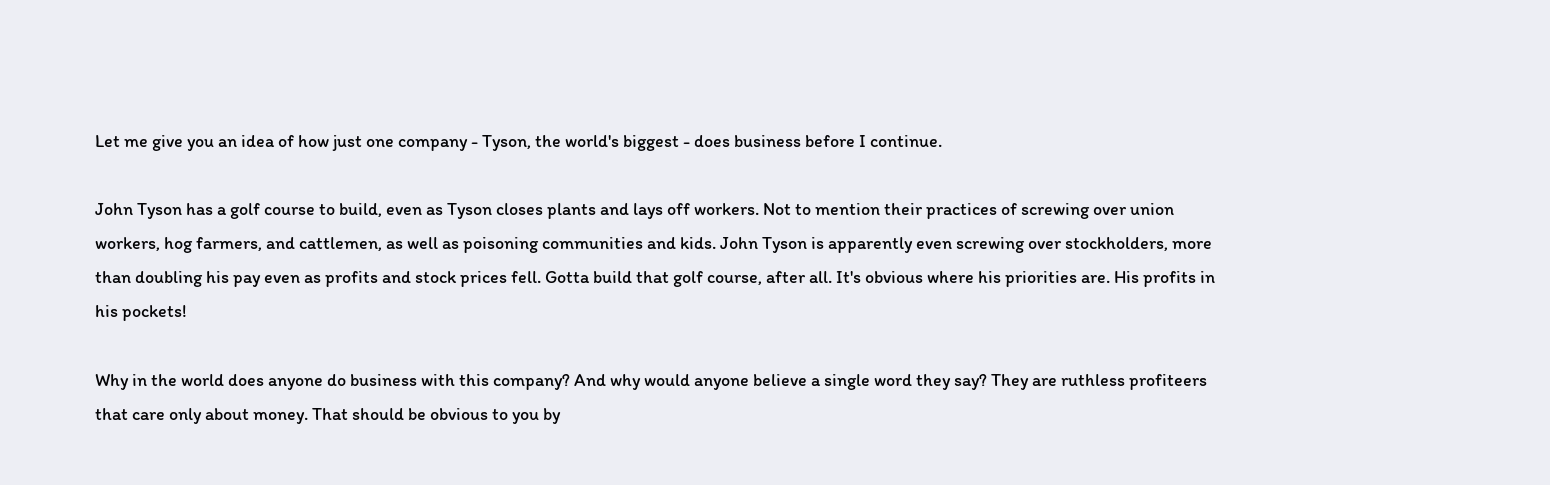Let me give you an idea of how just one company - Tyson, the world's biggest - does business before I continue.

John Tyson has a golf course to build, even as Tyson closes plants and lays off workers. Not to mention their practices of screwing over union workers, hog farmers, and cattlemen, as well as poisoning communities and kids. John Tyson is apparently even screwing over stockholders, more than doubling his pay even as profits and stock prices fell. Gotta build that golf course, after all. It's obvious where his priorities are. His profits in his pockets!

Why in the world does anyone do business with this company? And why would anyone believe a single word they say? They are ruthless profiteers that care only about money. That should be obvious to you by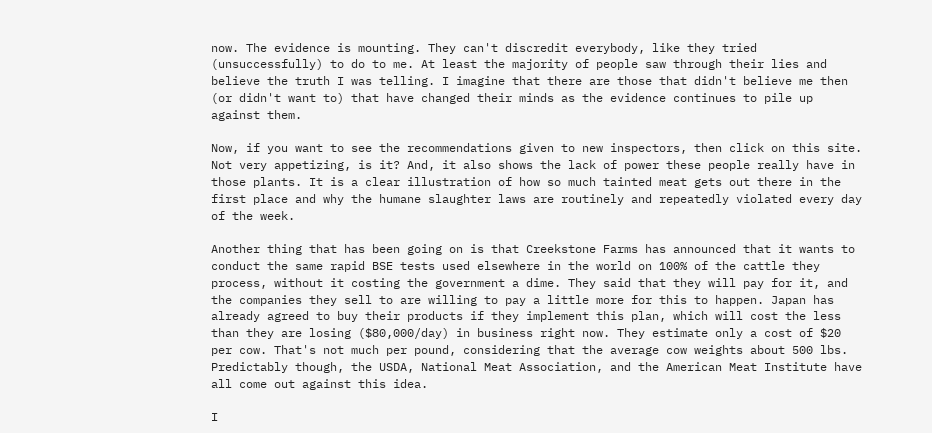now. The evidence is mounting. They can't discredit everybody, like they tried (unsuccessfully) to do to me. At least the majority of people saw through their lies and believe the truth I was telling. I imagine that there are those that didn't believe me then (or didn't want to) that have changed their minds as the evidence continues to pile up against them.

Now, if you want to see the recommendations given to new inspectors, then click on this site. Not very appetizing, is it? And, it also shows the lack of power these people really have in those plants. It is a clear illustration of how so much tainted meat gets out there in the first place and why the humane slaughter laws are routinely and repeatedly violated every day of the week.

Another thing that has been going on is that Creekstone Farms has announced that it wants to conduct the same rapid BSE tests used elsewhere in the world on 100% of the cattle they process, without it costing the government a dime. They said that they will pay for it, and the companies they sell to are willing to pay a little more for this to happen. Japan has already agreed to buy their products if they implement this plan, which will cost the less than they are losing ($80,000/day) in business right now. They estimate only a cost of $20 per cow. That's not much per pound, considering that the average cow weights about 500 lbs. Predictably though, the USDA, National Meat Association, and the American Meat Institute have all come out against this idea.

I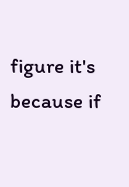figure it's because if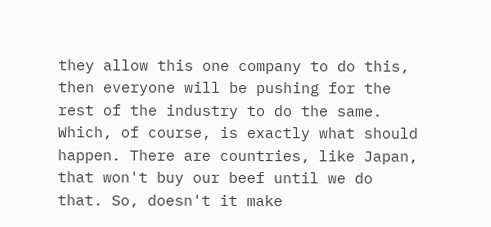they allow this one company to do this, then everyone will be pushing for the rest of the industry to do the same. Which, of course, is exactly what should happen. There are countries, like Japan, that won't buy our beef until we do that. So, doesn't it make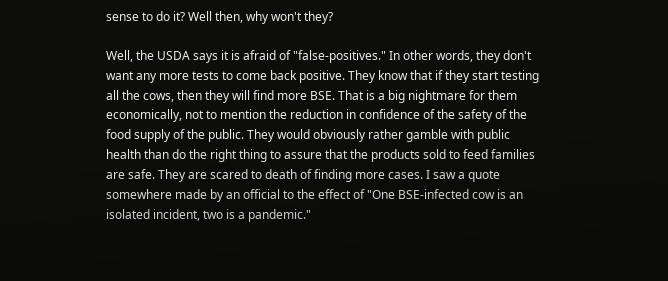sense to do it? Well then, why won't they?

Well, the USDA says it is afraid of "false-positives." In other words, they don't want any more tests to come back positive. They know that if they start testing all the cows, then they will find more BSE. That is a big nightmare for them economically, not to mention the reduction in confidence of the safety of the food supply of the public. They would obviously rather gamble with public health than do the right thing to assure that the products sold to feed families are safe. They are scared to death of finding more cases. I saw a quote somewhere made by an official to the effect of "One BSE-infected cow is an isolated incident, two is a pandemic."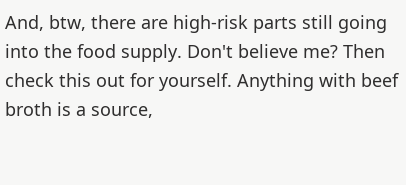And, btw, there are high-risk parts still going into the food supply. Don't believe me? Then check this out for yourself. Anything with beef broth is a source,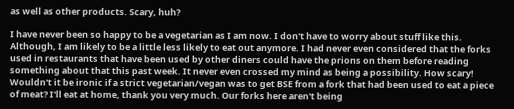as well as other products. Scary, huh?

I have never been so happy to be a vegetarian as I am now. I don't have to worry about stuff like this. Although, I am likely to be a little less likely to eat out anymore. I had never even considered that the forks used in restaurants that have been used by other diners could have the prions on them before reading something about that this past week. It never even crossed my mind as being a possibility. How scary! Wouldn't it be ironic if a strict vegetarian/vegan was to get BSE from a fork that had been used to eat a piece of meat? I'll eat at home, thank you very much. Our forks here aren't being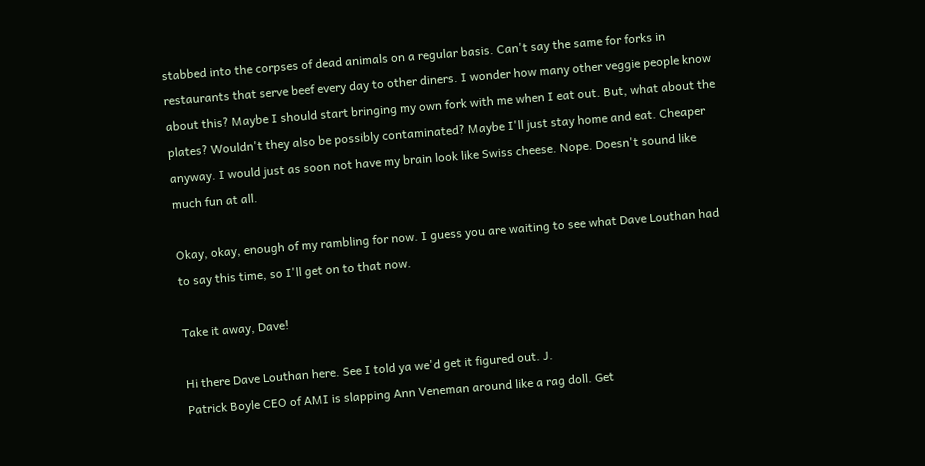stabbed into the corpses of dead animals on a regular basis. Can't say the same for forks in restaurants that serve beef every day to other diners. I wonder how many other veggie people know about this? Maybe I should start bringing my own fork with me when I eat out. But, what about the plates? Wouldn't they also be possibly contaminated? Maybe I'll just stay home and eat. Cheaper anyway. I would just as soon not have my brain look like Swiss cheese. Nope. Doesn't sound like much fun at all.

Okay, okay, enough of my rambling for now. I guess you are waiting to see what Dave Louthan had to say this time, so I'll get on to that now.

Take it away, Dave!

Hi there Dave Louthan here. See I told ya we'd get it figured out. J.
Patrick Boyle CEO of AMI is slapping Ann Veneman around like a rag doll. Get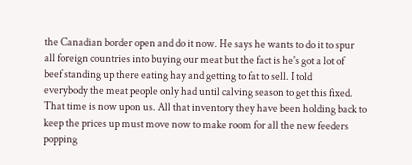the Canadian border open and do it now. He says he wants to do it to spur
all foreign countries into buying our meat but the fact is he's got a lot of
beef standing up there eating hay and getting to fat to sell. I told
everybody the meat people only had until calving season to get this fixed.
That time is now upon us. All that inventory they have been holding back to
keep the prices up must move now to make room for all the new feeders
popping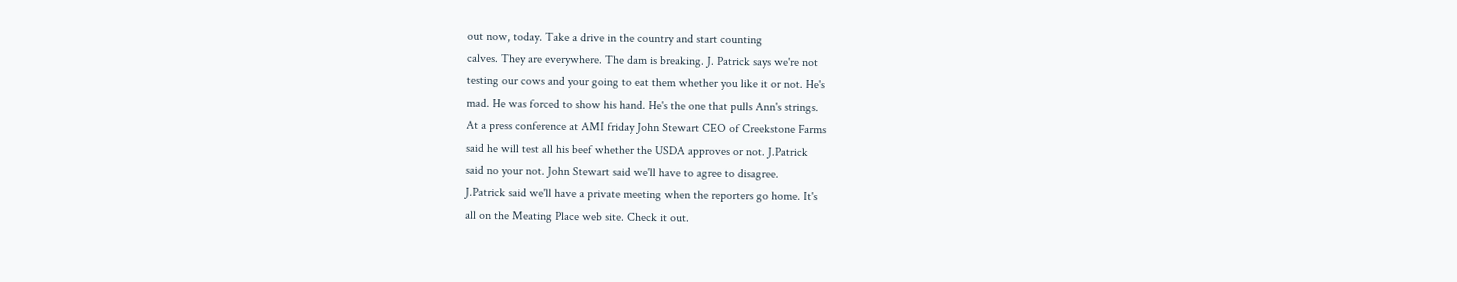out now, today. Take a drive in the country and start counting
calves. They are everywhere. The dam is breaking. J. Patrick says we're not
testing our cows and your going to eat them whether you like it or not. He's
mad. He was forced to show his hand. He's the one that pulls Ann's strings.
At a press conference at AMI friday John Stewart CEO of Creekstone Farms
said he will test all his beef whether the USDA approves or not. J.Patrick
said no your not. John Stewart said we'll have to agree to disagree.
J.Patrick said we'll have a private meeting when the reporters go home. It's
all on the Meating Place web site. Check it out.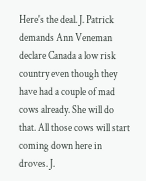Here's the deal. J. Patrick demands Ann Veneman declare Canada a low risk
country even though they have had a couple of mad cows already. She will do
that. All those cows will start coming down here in droves. J.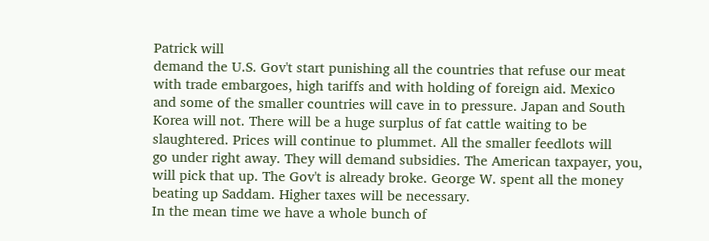Patrick will
demand the U.S. Gov't start punishing all the countries that refuse our meat
with trade embargoes, high tariffs and with holding of foreign aid. Mexico
and some of the smaller countries will cave in to pressure. Japan and South
Korea will not. There will be a huge surplus of fat cattle waiting to be
slaughtered. Prices will continue to plummet. All the smaller feedlots will
go under right away. They will demand subsidies. The American taxpayer, you,
will pick that up. The Gov't is already broke. George W. spent all the money
beating up Saddam. Higher taxes will be necessary.
In the mean time we have a whole bunch of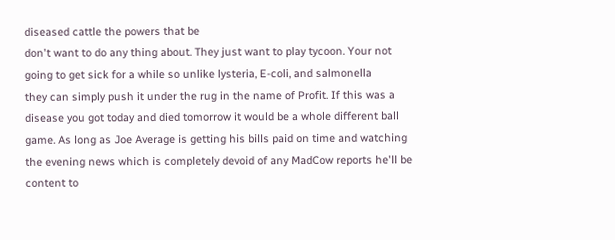diseased cattle the powers that be
don't want to do any thing about. They just want to play tycoon. Your not
going to get sick for a while so unlike lysteria, E-coli, and salmonella
they can simply push it under the rug in the name of Profit. If this was a
disease you got today and died tomorrow it would be a whole different ball
game. As long as Joe Average is getting his bills paid on time and watching
the evening news which is completely devoid of any MadCow reports he'll be
content to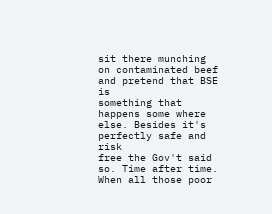sit there munching on contaminated beef and pretend that BSE is
something that happens some where else. Besides it's perfectly safe and risk
free the Gov't said so. Time after time. When all those poor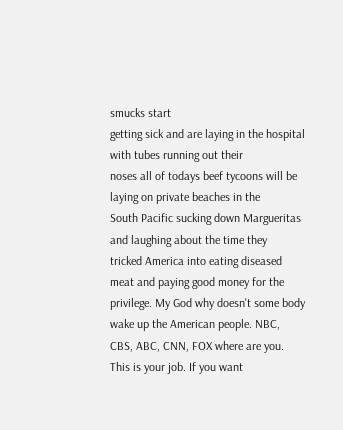smucks start
getting sick and are laying in the hospital with tubes running out their
noses all of todays beef tycoons will be laying on private beaches in the
South Pacific sucking down Margueritas and laughing about the time they
tricked America into eating diseased meat and paying good money for the
privilege. My God why doesn't some body wake up the American people. NBC,
CBS, ABC, CNN, FOX where are you. This is your job. If you want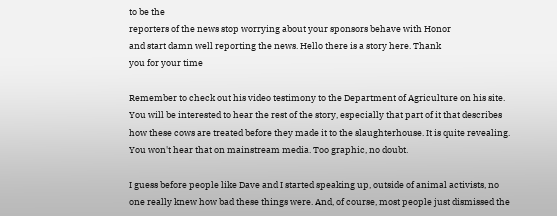to be the
reporters of the news stop worrying about your sponsors behave with Honor
and start damn well reporting the news. Hello there is a story here. Thank
you for your time

Remember to check out his video testimony to the Department of Agriculture on his site. You will be interested to hear the rest of the story, especially that part of it that describes how these cows are treated before they made it to the slaughterhouse. It is quite revealing. You won't hear that on mainstream media. Too graphic, no doubt.

I guess before people like Dave and I started speaking up, outside of animal activists, no one really knew how bad these things were. And, of course, most people just dismissed the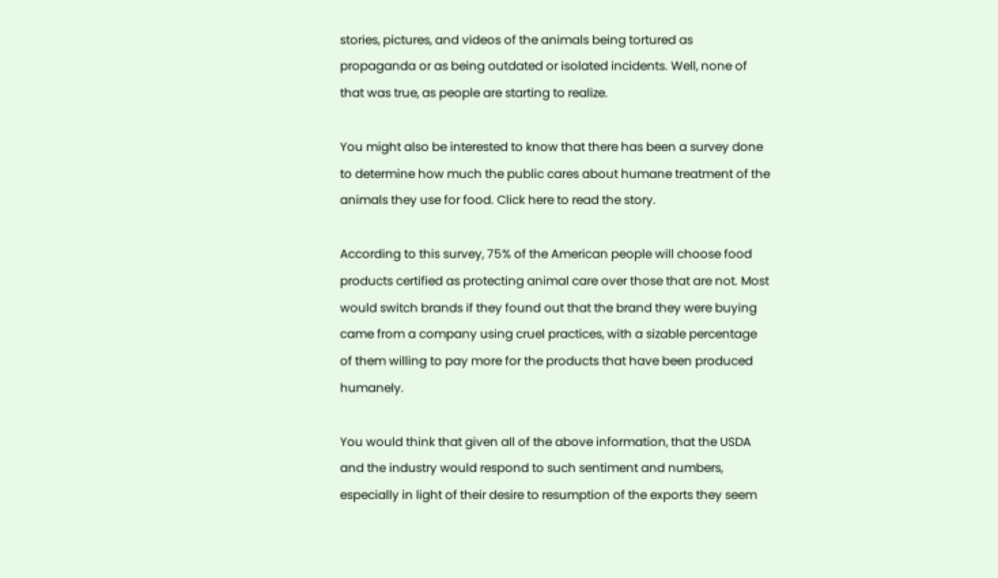stories, pictures, and videos of the animals being tortured as propaganda or as being outdated or isolated incidents. Well, none of that was true, as people are starting to realize.

You might also be interested to know that there has been a survey done to determine how much the public cares about humane treatment of the animals they use for food. Click here to read the story.

According to this survey, 75% of the American people will choose food products certified as protecting animal care over those that are not. Most would switch brands if they found out that the brand they were buying came from a company using cruel practices, with a sizable percentage of them willing to pay more for the products that have been produced humanely.

You would think that given all of the above information, that the USDA and the industry would respond to such sentiment and numbers, especially in light of their desire to resumption of the exports they seem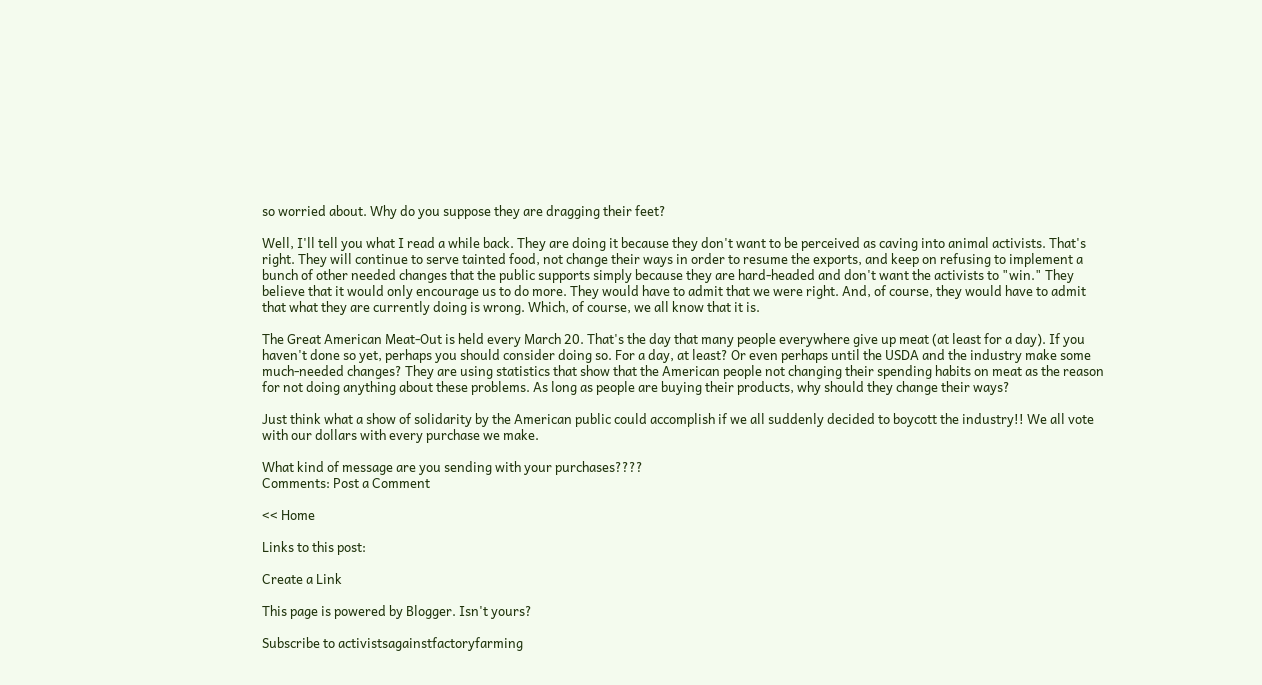so worried about. Why do you suppose they are dragging their feet?

Well, I'll tell you what I read a while back. They are doing it because they don't want to be perceived as caving into animal activists. That's right. They will continue to serve tainted food, not change their ways in order to resume the exports, and keep on refusing to implement a bunch of other needed changes that the public supports simply because they are hard-headed and don't want the activists to "win." They believe that it would only encourage us to do more. They would have to admit that we were right. And, of course, they would have to admit that what they are currently doing is wrong. Which, of course, we all know that it is.

The Great American Meat-Out is held every March 20. That's the day that many people everywhere give up meat (at least for a day). If you haven't done so yet, perhaps you should consider doing so. For a day, at least? Or even perhaps until the USDA and the industry make some much-needed changes? They are using statistics that show that the American people not changing their spending habits on meat as the reason for not doing anything about these problems. As long as people are buying their products, why should they change their ways?

Just think what a show of solidarity by the American public could accomplish if we all suddenly decided to boycott the industry!! We all vote with our dollars with every purchase we make.

What kind of message are you sending with your purchases????
Comments: Post a Comment

<< Home

Links to this post:

Create a Link

This page is powered by Blogger. Isn't yours?

Subscribe to activistsagainstfactoryfarming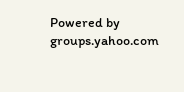Powered by groups.yahoo.com